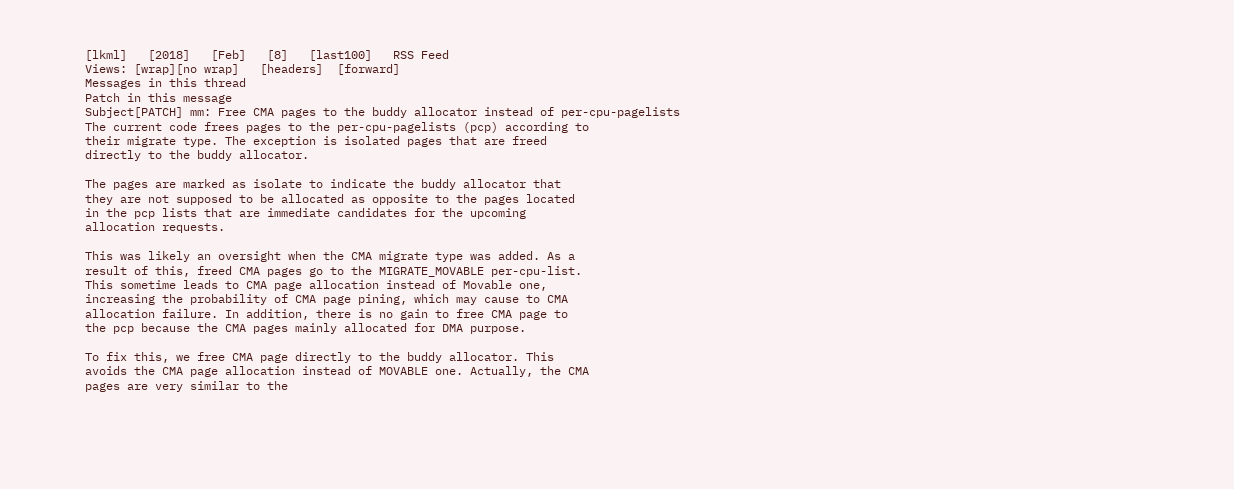[lkml]   [2018]   [Feb]   [8]   [last100]   RSS Feed
Views: [wrap][no wrap]   [headers]  [forward]
Messages in this thread
Patch in this message
Subject[PATCH] mm: Free CMA pages to the buddy allocator instead of per-cpu-pagelists
The current code frees pages to the per-cpu-pagelists (pcp) according to
their migrate type. The exception is isolated pages that are freed
directly to the buddy allocator.

The pages are marked as isolate to indicate the buddy allocator that
they are not supposed to be allocated as opposite to the pages located
in the pcp lists that are immediate candidates for the upcoming
allocation requests.

This was likely an oversight when the CMA migrate type was added. As a
result of this, freed CMA pages go to the MIGRATE_MOVABLE per-cpu-list.
This sometime leads to CMA page allocation instead of Movable one,
increasing the probability of CMA page pining, which may cause to CMA
allocation failure. In addition, there is no gain to free CMA page to
the pcp because the CMA pages mainly allocated for DMA purpose.

To fix this, we free CMA page directly to the buddy allocator. This
avoids the CMA page allocation instead of MOVABLE one. Actually, the CMA
pages are very similar to the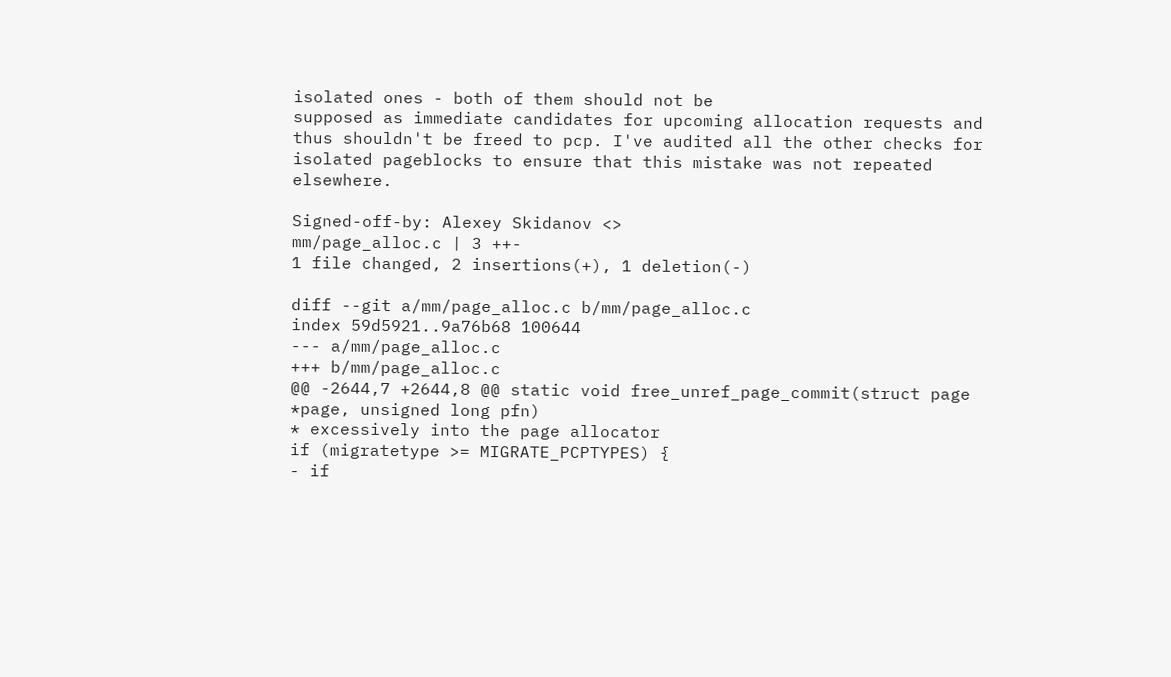isolated ones - both of them should not be
supposed as immediate candidates for upcoming allocation requests and
thus shouldn't be freed to pcp. I've audited all the other checks for
isolated pageblocks to ensure that this mistake was not repeated elsewhere.

Signed-off-by: Alexey Skidanov <>
mm/page_alloc.c | 3 ++-
1 file changed, 2 insertions(+), 1 deletion(-)

diff --git a/mm/page_alloc.c b/mm/page_alloc.c
index 59d5921..9a76b68 100644
--- a/mm/page_alloc.c
+++ b/mm/page_alloc.c
@@ -2644,7 +2644,8 @@ static void free_unref_page_commit(struct page *page, unsigned long pfn)
* excessively into the page allocator
if (migratetype >= MIGRATE_PCPTYPES) {
- if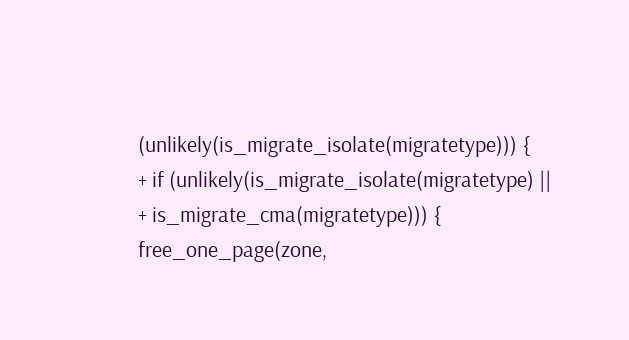(unlikely(is_migrate_isolate(migratetype))) {
+ if (unlikely(is_migrate_isolate(migratetype) ||
+ is_migrate_cma(migratetype))) {
free_one_page(zone,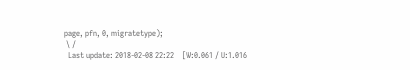page, pfn, 0, migratetype);
 \ /
  Last update: 2018-02-08 22:22    [W:0.061 / U:1.016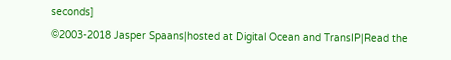seconds]
©2003-2018 Jasper Spaans|hosted at Digital Ocean and TransIP|Read the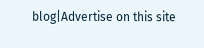blog|Advertise on this site